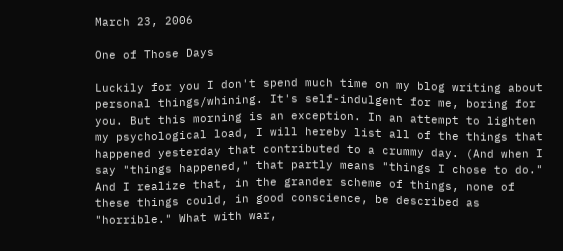March 23, 2006

One of Those Days

Luckily for you I don't spend much time on my blog writing about personal things/whining. It's self-indulgent for me, boring for you. But this morning is an exception. In an attempt to lighten my psychological load, I will hereby list all of the things that happened yesterday that contributed to a crummy day. (And when I say "things happened," that partly means "things I chose to do." And I realize that, in the grander scheme of things, none of these things could, in good conscience, be described as "horrible." What with war,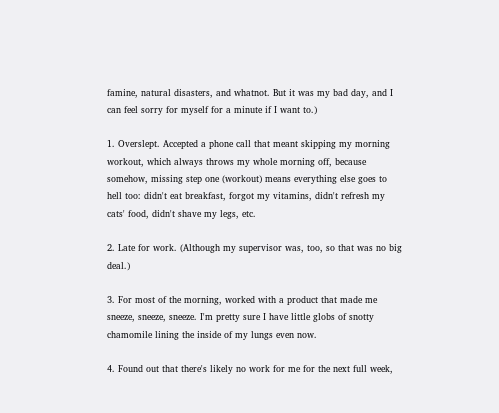famine, natural disasters, and whatnot. But it was my bad day, and I can feel sorry for myself for a minute if I want to.)

1. Overslept. Accepted a phone call that meant skipping my morning workout, which always throws my whole morning off, because somehow, missing step one (workout) means everything else goes to hell too: didn't eat breakfast, forgot my vitamins, didn't refresh my cats' food, didn't shave my legs, etc.

2. Late for work. (Although my supervisor was, too, so that was no big deal.)

3. For most of the morning, worked with a product that made me sneeze, sneeze, sneeze. I'm pretty sure I have little globs of snotty chamomile lining the inside of my lungs even now.

4. Found out that there's likely no work for me for the next full week,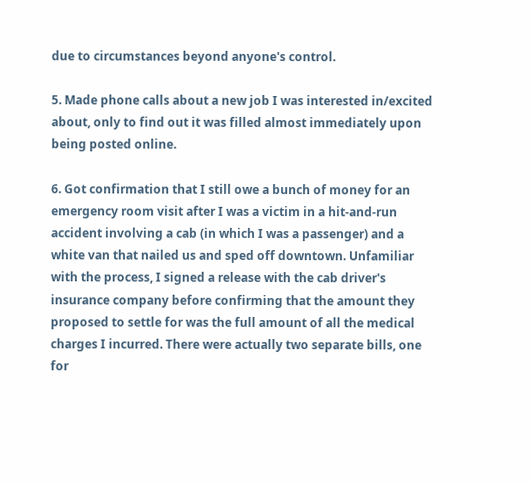due to circumstances beyond anyone's control.

5. Made phone calls about a new job I was interested in/excited about, only to find out it was filled almost immediately upon being posted online.

6. Got confirmation that I still owe a bunch of money for an emergency room visit after I was a victim in a hit-and-run accident involving a cab (in which I was a passenger) and a white van that nailed us and sped off downtown. Unfamiliar with the process, I signed a release with the cab driver's insurance company before confirming that the amount they proposed to settle for was the full amount of all the medical charges I incurred. There were actually two separate bills, one for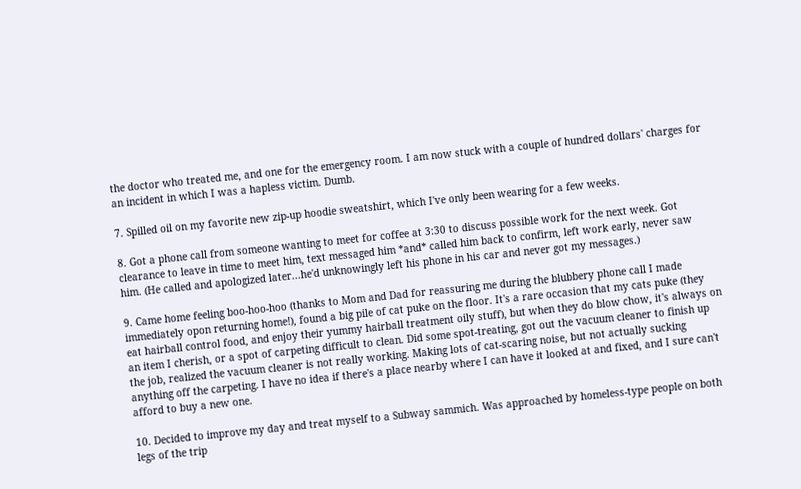the doctor who treated me, and one for the emergency room. I am now stuck with a couple of hundred dollars' charges for an incident in which I was a hapless victim. Dumb.

7. Spilled oil on my favorite new zip-up hoodie sweatshirt, which I've only been wearing for a few weeks.

8. Got a phone call from someone wanting to meet for coffee at 3:30 to discuss possible work for the next week. Got clearance to leave in time to meet him, text messaged him *and* called him back to confirm, left work early, never saw him. (He called and apologized later...he'd unknowingly left his phone in his car and never got my messages.)

9. Came home feeling boo-hoo-hoo (thanks to Mom and Dad for reassuring me during the blubbery phone call I made immediately opon returning home!), found a big pile of cat puke on the floor. It's a rare occasion that my cats puke (they eat hairball control food, and enjoy their yummy hairball treatment oily stuff), but when they do blow chow, it's always on an item I cherish, or a spot of carpeting difficult to clean. Did some spot-treating, got out the vacuum cleaner to finish up the job, realized the vacuum cleaner is not really working. Making lots of cat-scaring noise, but not actually sucking anything off the carpeting. I have no idea if there's a place nearby where I can have it looked at and fixed, and I sure can't afford to buy a new one.

10. Decided to improve my day and treat myself to a Subway sammich. Was approached by homeless-type people on both legs of the trip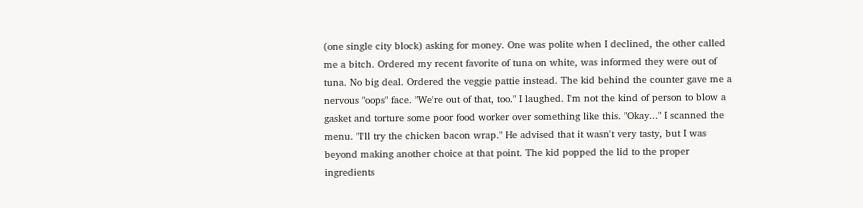(one single city block) asking for money. One was polite when I declined, the other called me a bitch. Ordered my recent favorite of tuna on white, was informed they were out of tuna. No big deal. Ordered the veggie pattie instead. The kid behind the counter gave me a nervous "oops" face. "We're out of that, too." I laughed. I'm not the kind of person to blow a gasket and torture some poor food worker over something like this. "Okay..." I scanned the menu. "I'll try the chicken bacon wrap." He advised that it wasn't very tasty, but I was beyond making another choice at that point. The kid popped the lid to the proper ingredients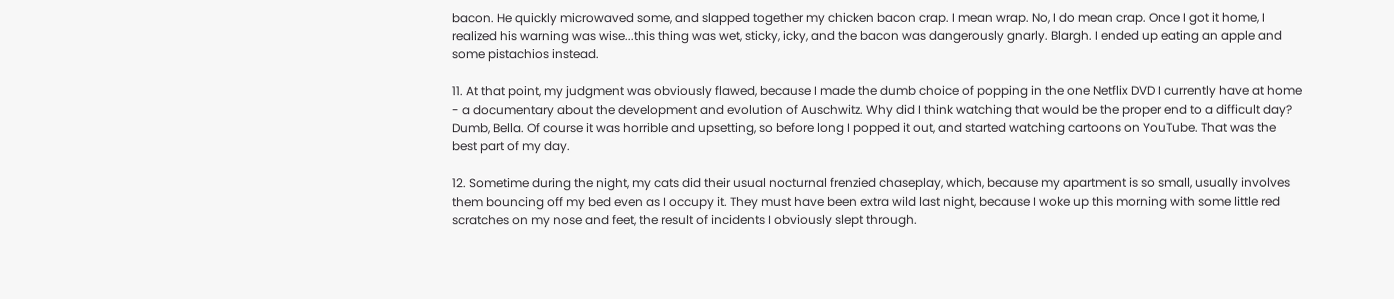bacon. He quickly microwaved some, and slapped together my chicken bacon crap. I mean wrap. No, I do mean crap. Once I got it home, I realized his warning was wise...this thing was wet, sticky, icky, and the bacon was dangerously gnarly. Blargh. I ended up eating an apple and some pistachios instead.

11. At that point, my judgment was obviously flawed, because I made the dumb choice of popping in the one Netflix DVD I currently have at home - a documentary about the development and evolution of Auschwitz. Why did I think watching that would be the proper end to a difficult day? Dumb, Bella. Of course it was horrible and upsetting, so before long I popped it out, and started watching cartoons on YouTube. That was the best part of my day.

12. Sometime during the night, my cats did their usual nocturnal frenzied chaseplay, which, because my apartment is so small, usually involves them bouncing off my bed even as I occupy it. They must have been extra wild last night, because I woke up this morning with some little red scratches on my nose and feet, the result of incidents I obviously slept through.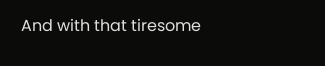And with that tiresome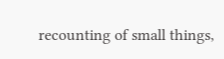recounting of small things,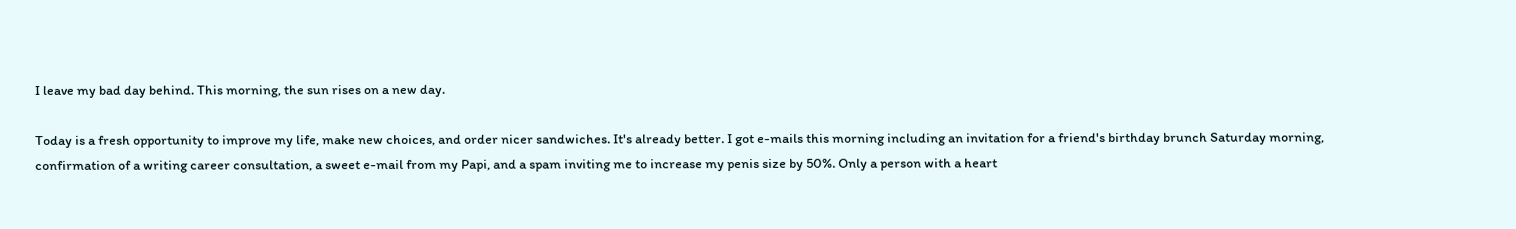I leave my bad day behind. This morning, the sun rises on a new day.

Today is a fresh opportunity to improve my life, make new choices, and order nicer sandwiches. It's already better. I got e-mails this morning including an invitation for a friend's birthday brunch Saturday morning, confirmation of a writing career consultation, a sweet e-mail from my Papi, and a spam inviting me to increase my penis size by 50%. Only a person with a heart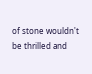of stone wouldn't be thrilled and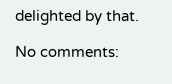delighted by that.

No comments: